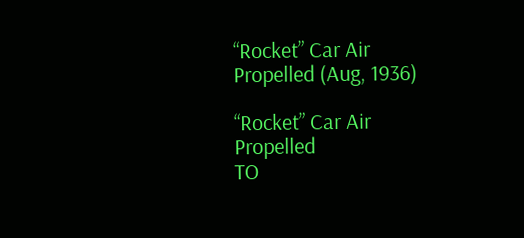“Rocket” Car Air Propelled (Aug, 1936)

“Rocket” Car Air Propelled
TO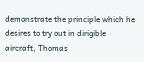demonstrate the principle which he desires to try out in dirigible aircraft, Thomas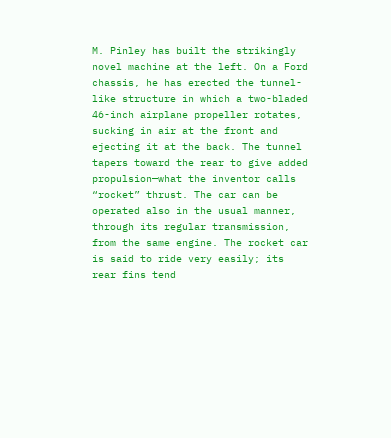M. Pinley has built the strikingly novel machine at the left. On a Ford chassis, he has erected the tunnel-like structure in which a two-bladed 46-inch airplane propeller rotates, sucking in air at the front and ejecting it at the back. The tunnel tapers toward the rear to give added propulsion—what the inventor calls “rocket” thrust. The car can be operated also in the usual manner, through its regular transmission, from the same engine. The rocket car is said to ride very easily; its rear fins tend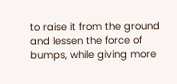to raise it from the ground and lessen the force of bumps, while giving more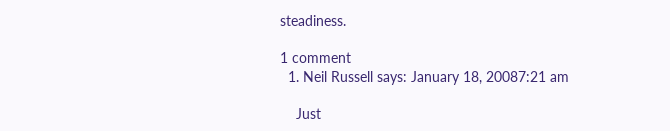steadiness.

1 comment
  1. Neil Russell says: January 18, 20087:21 am

    Just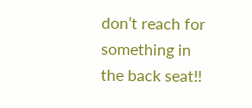don’t reach for something in the back seat!!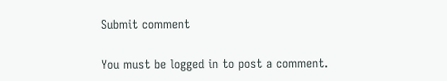Submit comment

You must be logged in to post a comment.